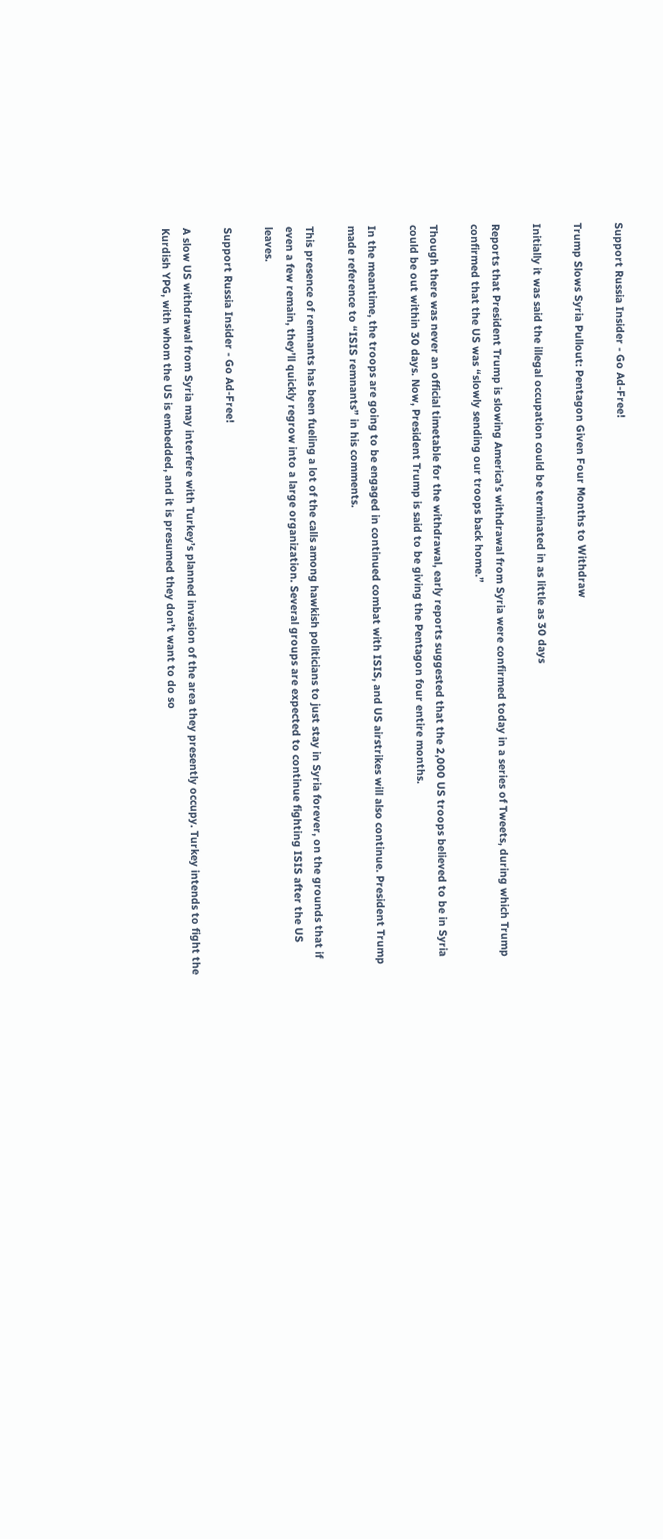Support Russia Insider - Go Ad-Free!

Trump Slows Syria Pullout: Pentagon Given Four Months to Withdraw

Initially it was said the illegal occupation could be terminated in as little as 30 days

Reports that President Trump is slowing America’s withdrawal from Syria were confirmed today in a series of Tweets, during which Trump confirmed that the US was “slowly sending our troops back home.”

Though there was never an official timetable for the withdrawal, early reports suggested that the 2,000 US troops believed to be in Syria could be out within 30 days. Now, President Trump is said to be giving the Pentagon four entire months.

In the meantime, the troops are going to be engaged in continued combat with ISIS, and US airstrikes will also continue. President Trump made reference to “ISIS remnants” in his comments.

This presence of remnants has been fueling a lot of the calls among hawkish politicians to just stay in Syria forever, on the grounds that if even a few remain, they’ll quickly regrow into a large organization. Several groups are expected to continue fighting ISIS after the US leaves.

Support Russia Insider - Go Ad-Free!

A slow US withdrawal from Syria may interfere with Turkey’s planned invasion of the area they presently occupy. Turkey intends to fight the Kurdish YPG, with whom the US is embedded, and it is presumed they don’t want to do so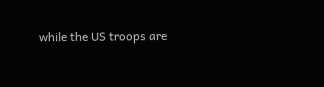while the US troops are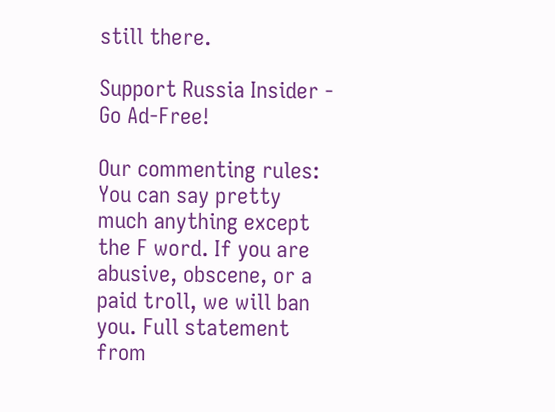still there.

Support Russia Insider - Go Ad-Free!

Our commenting rules: You can say pretty much anything except the F word. If you are abusive, obscene, or a paid troll, we will ban you. Full statement from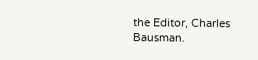the Editor, Charles Bausman.